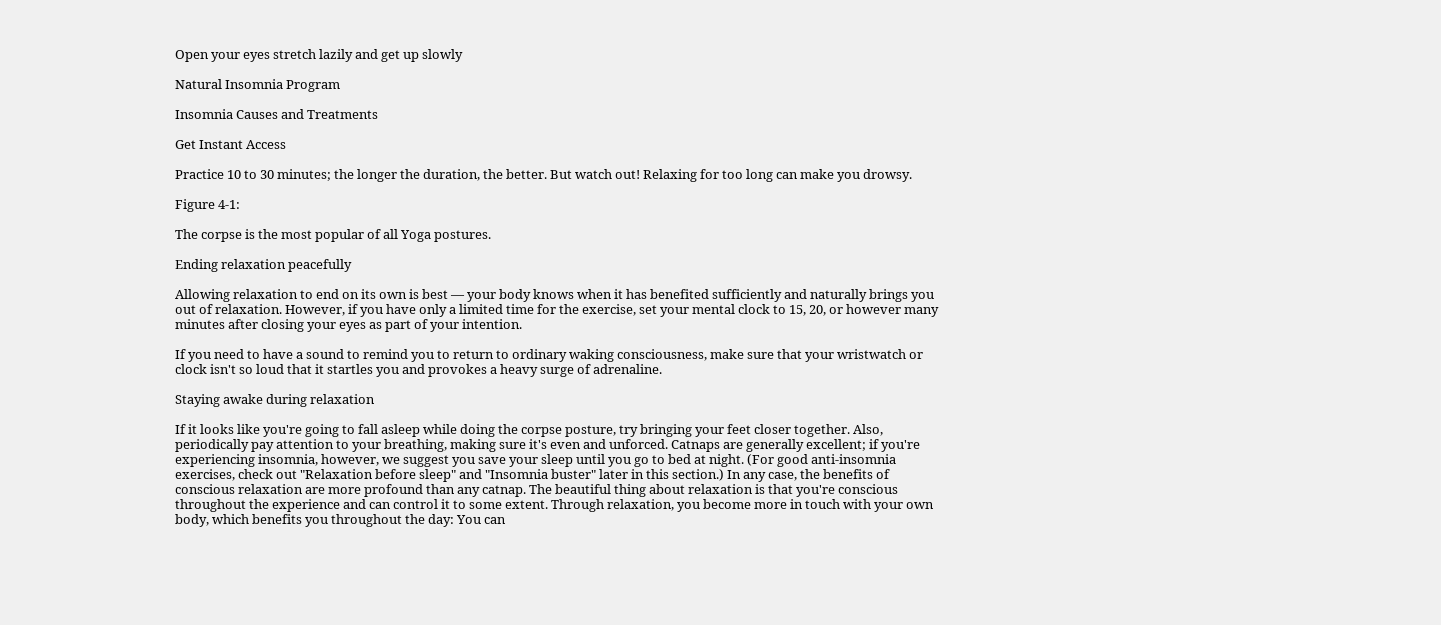Open your eyes stretch lazily and get up slowly

Natural Insomnia Program

Insomnia Causes and Treatments

Get Instant Access

Practice 10 to 30 minutes; the longer the duration, the better. But watch out! Relaxing for too long can make you drowsy.

Figure 4-1:

The corpse is the most popular of all Yoga postures.

Ending relaxation peacefully

Allowing relaxation to end on its own is best — your body knows when it has benefited sufficiently and naturally brings you out of relaxation. However, if you have only a limited time for the exercise, set your mental clock to 15, 20, or however many minutes after closing your eyes as part of your intention.

If you need to have a sound to remind you to return to ordinary waking consciousness, make sure that your wristwatch or clock isn't so loud that it startles you and provokes a heavy surge of adrenaline.

Staying awake during relaxation

If it looks like you're going to fall asleep while doing the corpse posture, try bringing your feet closer together. Also, periodically pay attention to your breathing, making sure it's even and unforced. Catnaps are generally excellent; if you're experiencing insomnia, however, we suggest you save your sleep until you go to bed at night. (For good anti-insomnia exercises, check out "Relaxation before sleep" and "Insomnia buster" later in this section.) In any case, the benefits of conscious relaxation are more profound than any catnap. The beautiful thing about relaxation is that you're conscious throughout the experience and can control it to some extent. Through relaxation, you become more in touch with your own body, which benefits you throughout the day: You can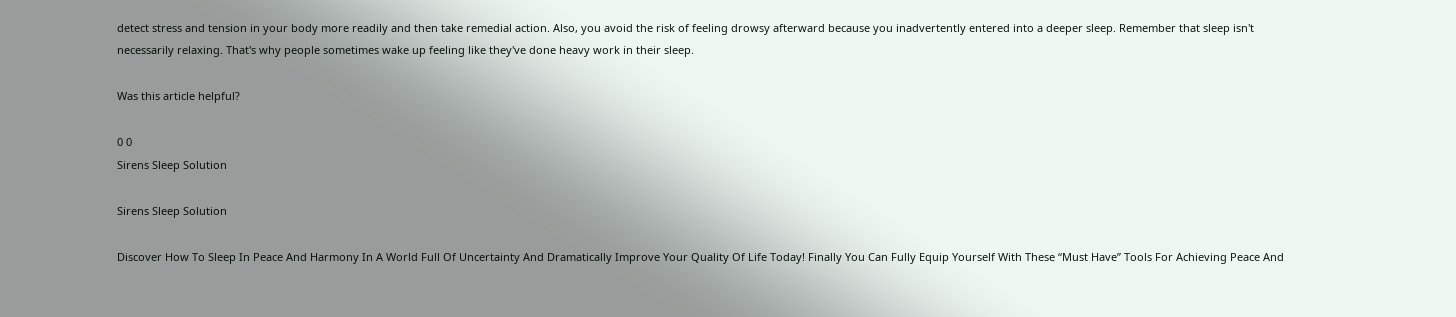detect stress and tension in your body more readily and then take remedial action. Also, you avoid the risk of feeling drowsy afterward because you inadvertently entered into a deeper sleep. Remember that sleep isn't necessarily relaxing. That's why people sometimes wake up feeling like they've done heavy work in their sleep.

Was this article helpful?

0 0
Sirens Sleep Solution

Sirens Sleep Solution

Discover How To Sleep In Peace And Harmony In A World Full Of Uncertainty And Dramatically Improve Your Quality Of Life Today! Finally You Can Fully Equip Yourself With These “Must Have” Tools For Achieving Peace And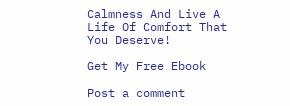Calmness And Live A Life Of Comfort That You Deserve!

Get My Free Ebook

Post a comment